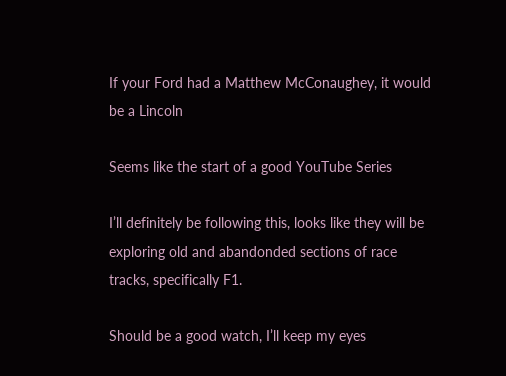If your Ford had a Matthew McConaughey, it would be a Lincoln

Seems like the start of a good YouTube Series

I’ll definitely be following this, looks like they will be exploring old and abandonded sections of race tracks, specifically F1.

Should be a good watch, I’ll keep my eyes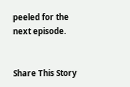peeled for the next episode.


Share This Story